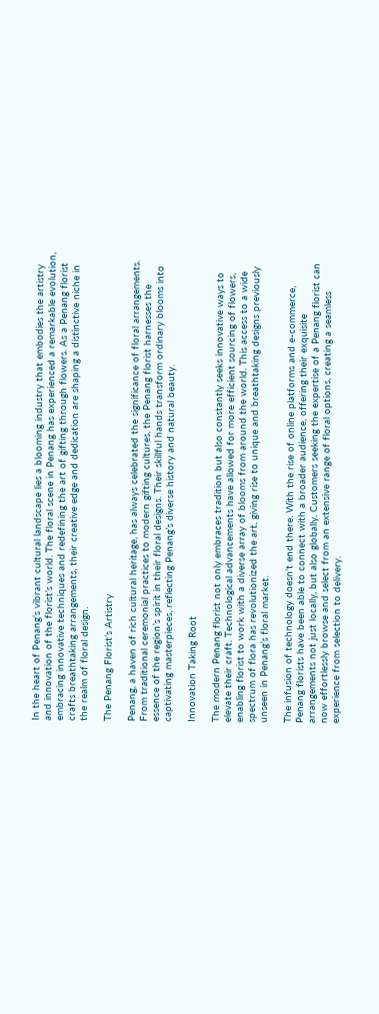In the heart of Penang’s vibrant cultural landscape lies a blooming industry that embodies the artistry and innovation of the florist’s world. The floral scene in Penang has experienced a remarkable evolution, embracing innovative techniques and redefining the art of gifting through flowers. As a Penang florist crafts breathtaking arrangements, their creative edge and dedication are shaping a distinctive niche in the realm of floral design.

The Penang Florist’s Artistry

Penang, a haven of rich cultural heritage, has always celebrated the significance of floral arrangements. From traditional ceremonial practices to modern gifting cultures, the Penang florist harnesses the essence of the region’s spirit in their floral designs. Their skillful hands transform ordinary blooms into captivating masterpieces, reflecting Penang’s diverse history and natural beauty.

Innovation Taking Root

The modern Penang florist not only embraces tradition but also constantly seeks innovative ways to elevate their craft. Technological advancements have allowed for more efficient sourcing of flowers, enabling florist to work with a diverse array of blooms from around the world. This access to a wide spectrum of flora has revolutionized the art, giving rise to unique and breathtaking designs previously unseen in Penang’s floral market.

The infusion of technology doesn’t end there. With the rise of online platforms and e-commerce, Penang florists have been able to connect with a broader audience, offering their exquisite arrangements not just locally, but also globally. Customers seeking the expertise of a Penang florist can now effortlessly browse and select from an extensive range of floral options, creating a seamless experience from selection to delivery.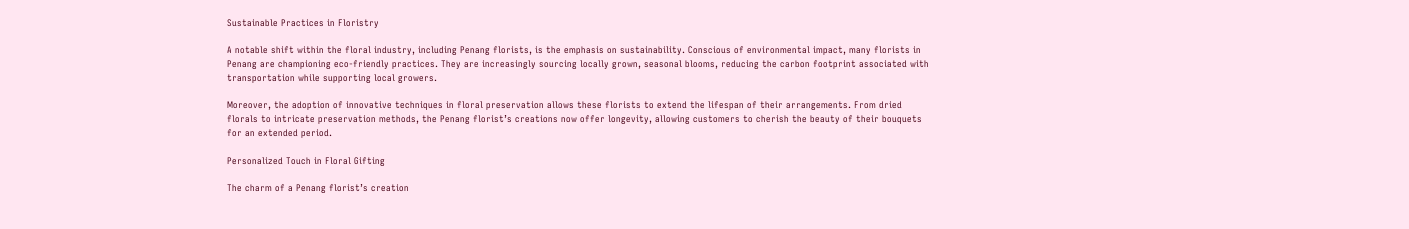Sustainable Practices in Floristry

A notable shift within the floral industry, including Penang florists, is the emphasis on sustainability. Conscious of environmental impact, many florists in Penang are championing eco-friendly practices. They are increasingly sourcing locally grown, seasonal blooms, reducing the carbon footprint associated with transportation while supporting local growers.

Moreover, the adoption of innovative techniques in floral preservation allows these florists to extend the lifespan of their arrangements. From dried florals to intricate preservation methods, the Penang florist’s creations now offer longevity, allowing customers to cherish the beauty of their bouquets for an extended period.

Personalized Touch in Floral Gifting

The charm of a Penang florist’s creation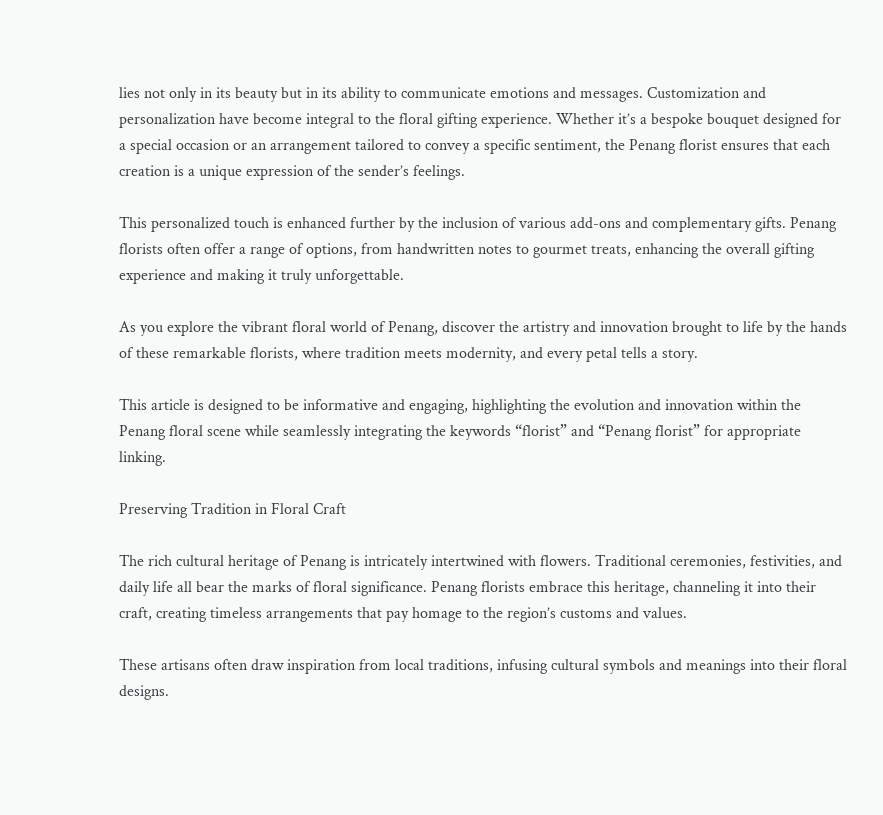lies not only in its beauty but in its ability to communicate emotions and messages. Customization and personalization have become integral to the floral gifting experience. Whether it’s a bespoke bouquet designed for a special occasion or an arrangement tailored to convey a specific sentiment, the Penang florist ensures that each creation is a unique expression of the sender’s feelings.

This personalized touch is enhanced further by the inclusion of various add-ons and complementary gifts. Penang florists often offer a range of options, from handwritten notes to gourmet treats, enhancing the overall gifting experience and making it truly unforgettable.

As you explore the vibrant floral world of Penang, discover the artistry and innovation brought to life by the hands of these remarkable florists, where tradition meets modernity, and every petal tells a story.

This article is designed to be informative and engaging, highlighting the evolution and innovation within the Penang floral scene while seamlessly integrating the keywords “florist” and “Penang florist” for appropriate linking.

Preserving Tradition in Floral Craft

The rich cultural heritage of Penang is intricately intertwined with flowers. Traditional ceremonies, festivities, and daily life all bear the marks of floral significance. Penang florists embrace this heritage, channeling it into their craft, creating timeless arrangements that pay homage to the region’s customs and values.

These artisans often draw inspiration from local traditions, infusing cultural symbols and meanings into their floral designs.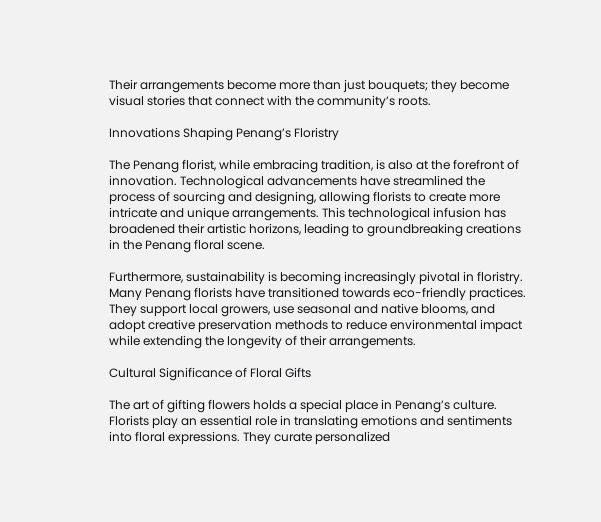Their arrangements become more than just bouquets; they become visual stories that connect with the community’s roots.

Innovations Shaping Penang’s Floristry

The Penang florist, while embracing tradition, is also at the forefront of innovation. Technological advancements have streamlined the process of sourcing and designing, allowing florists to create more intricate and unique arrangements. This technological infusion has broadened their artistic horizons, leading to groundbreaking creations in the Penang floral scene.

Furthermore, sustainability is becoming increasingly pivotal in floristry. Many Penang florists have transitioned towards eco-friendly practices. They support local growers, use seasonal and native blooms, and adopt creative preservation methods to reduce environmental impact while extending the longevity of their arrangements.

Cultural Significance of Floral Gifts

The art of gifting flowers holds a special place in Penang’s culture. Florists play an essential role in translating emotions and sentiments into floral expressions. They curate personalized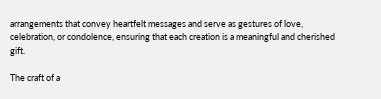arrangements that convey heartfelt messages and serve as gestures of love, celebration, or condolence, ensuring that each creation is a meaningful and cherished gift.

The craft of a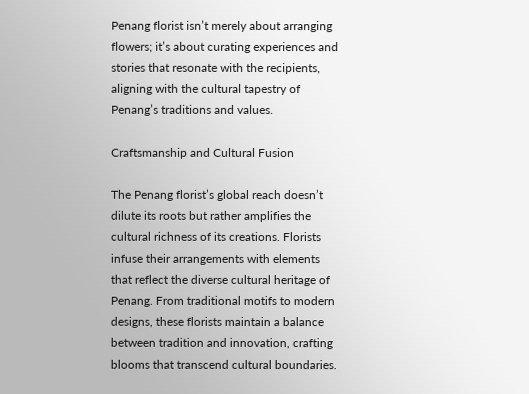Penang florist isn’t merely about arranging flowers; it’s about curating experiences and stories that resonate with the recipients, aligning with the cultural tapestry of Penang’s traditions and values.

Craftsmanship and Cultural Fusion

The Penang florist’s global reach doesn’t dilute its roots but rather amplifies the cultural richness of its creations. Florists infuse their arrangements with elements that reflect the diverse cultural heritage of Penang. From traditional motifs to modern designs, these florists maintain a balance between tradition and innovation, crafting blooms that transcend cultural boundaries.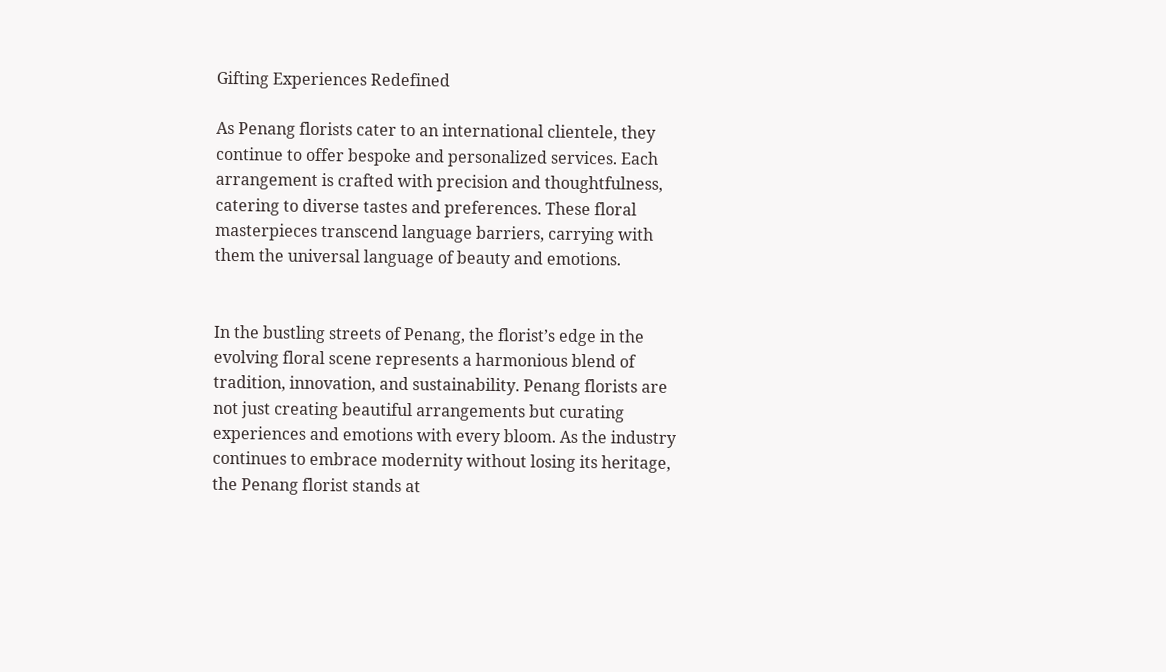Gifting Experiences Redefined

As Penang florists cater to an international clientele, they continue to offer bespoke and personalized services. Each arrangement is crafted with precision and thoughtfulness, catering to diverse tastes and preferences. These floral masterpieces transcend language barriers, carrying with them the universal language of beauty and emotions.


In the bustling streets of Penang, the florist’s edge in the evolving floral scene represents a harmonious blend of tradition, innovation, and sustainability. Penang florists are not just creating beautiful arrangements but curating experiences and emotions with every bloom. As the industry continues to embrace modernity without losing its heritage, the Penang florist stands at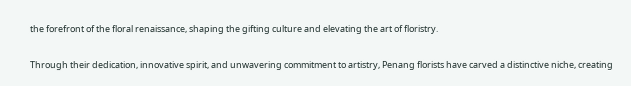the forefront of the floral renaissance, shaping the gifting culture and elevating the art of floristry.

Through their dedication, innovative spirit, and unwavering commitment to artistry, Penang florists have carved a distinctive niche, creating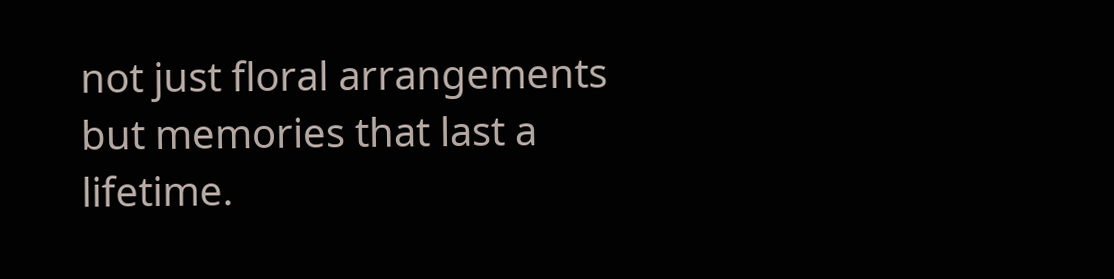not just floral arrangements but memories that last a lifetime.